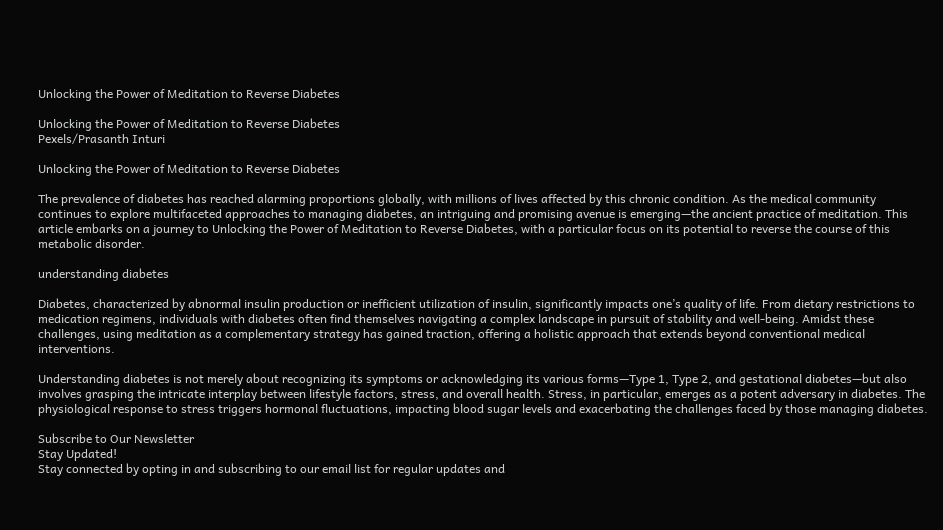Unlocking the Power of Meditation to Reverse Diabetes

Unlocking the Power of Meditation to Reverse Diabetes
Pexels/Prasanth Inturi

Unlocking the Power of Meditation to Reverse Diabetes

The prevalence of diabetes has reached alarming proportions globally, with millions of lives affected by this chronic condition. As the medical community continues to explore multifaceted approaches to managing diabetes, an intriguing and promising avenue is emerging—the ancient practice of meditation. This article embarks on a journey to Unlocking the Power of Meditation to Reverse Diabetes, with a particular focus on its potential to reverse the course of this metabolic disorder.

understanding diabetes

Diabetes, characterized by abnormal insulin production or inefficient utilization of insulin, significantly impacts one’s quality of life. From dietary restrictions to medication regimens, individuals with diabetes often find themselves navigating a complex landscape in pursuit of stability and well-being. Amidst these challenges, using meditation as a complementary strategy has gained traction, offering a holistic approach that extends beyond conventional medical interventions.

Understanding diabetes is not merely about recognizing its symptoms or acknowledging its various forms—Type 1, Type 2, and gestational diabetes—but also involves grasping the intricate interplay between lifestyle factors, stress, and overall health. Stress, in particular, emerges as a potent adversary in diabetes. The physiological response to stress triggers hormonal fluctuations, impacting blood sugar levels and exacerbating the challenges faced by those managing diabetes.

Subscribe to Our Newsletter
Stay Updated!
Stay connected by opting in and subscribing to our email list for regular updates and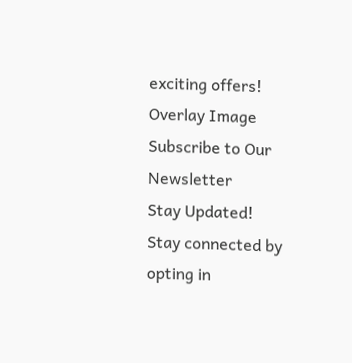exciting offers!
Overlay Image
Subscribe to Our Newsletter
Stay Updated!
Stay connected by opting in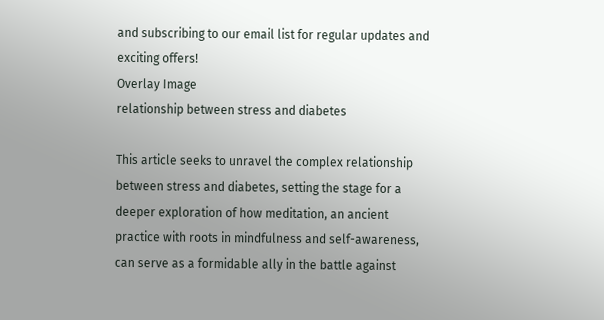and subscribing to our email list for regular updates and exciting offers!
Overlay Image
relationship between stress and diabetes

This article seeks to unravel the complex relationship between stress and diabetes, setting the stage for a deeper exploration of how meditation, an ancient practice with roots in mindfulness and self-awareness, can serve as a formidable ally in the battle against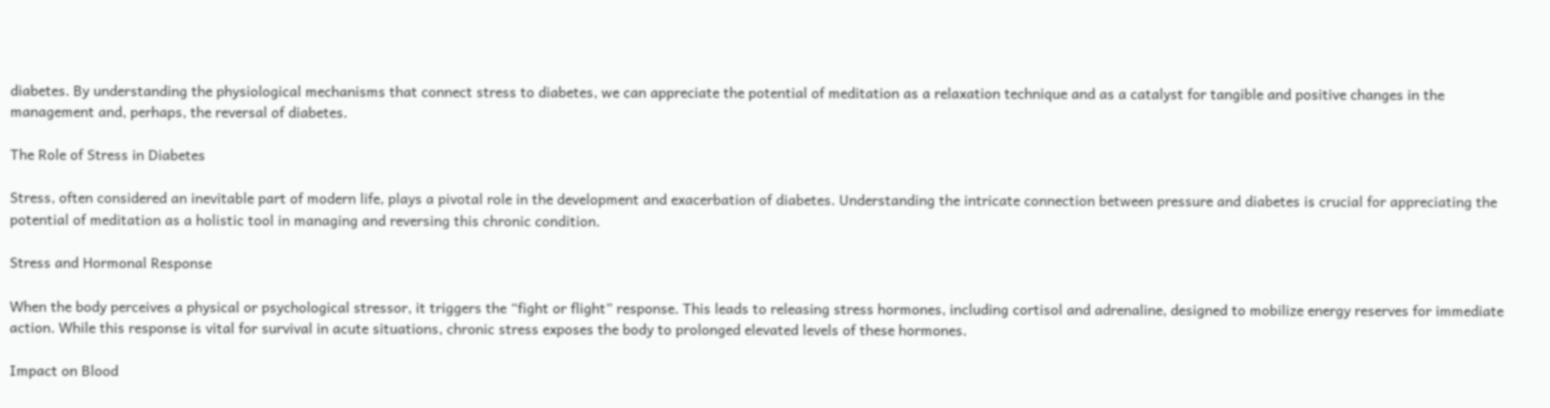diabetes. By understanding the physiological mechanisms that connect stress to diabetes, we can appreciate the potential of meditation as a relaxation technique and as a catalyst for tangible and positive changes in the management and, perhaps, the reversal of diabetes.

The Role of Stress in Diabetes

Stress, often considered an inevitable part of modern life, plays a pivotal role in the development and exacerbation of diabetes. Understanding the intricate connection between pressure and diabetes is crucial for appreciating the potential of meditation as a holistic tool in managing and reversing this chronic condition.

Stress and Hormonal Response

When the body perceives a physical or psychological stressor, it triggers the “fight or flight” response. This leads to releasing stress hormones, including cortisol and adrenaline, designed to mobilize energy reserves for immediate action. While this response is vital for survival in acute situations, chronic stress exposes the body to prolonged elevated levels of these hormones.

Impact on Blood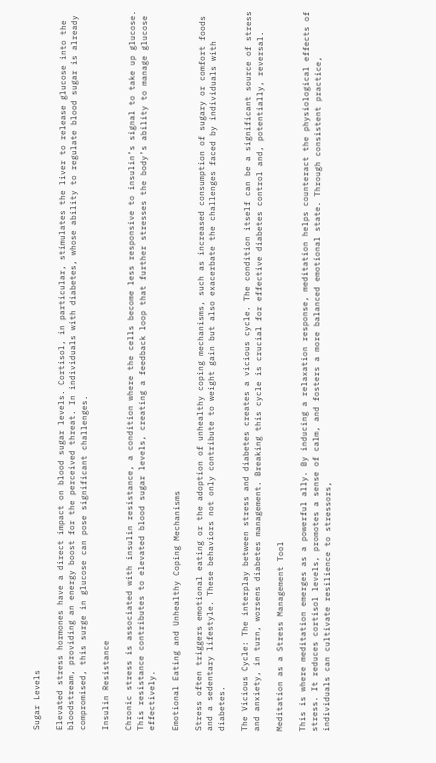Sugar Levels

Elevated stress hormones have a direct impact on blood sugar levels. Cortisol, in particular, stimulates the liver to release glucose into the bloodstream, providing an energy boost for the perceived threat. In individuals with diabetes, whose ability to regulate blood sugar is already compromised, this surge in glucose can pose significant challenges.

Insulin Resistance

Chronic stress is associated with insulin resistance, a condition where the cells become less responsive to insulin’s signal to take up glucose. This resistance contributes to elevated blood sugar levels, creating a feedback loop that further stresses the body’s ability to manage glucose effectively.

Emotional Eating and Unhealthy Coping Mechanisms

Stress often triggers emotional eating or the adoption of unhealthy coping mechanisms, such as increased consumption of sugary or comfort foods and a sedentary lifestyle. These behaviors not only contribute to weight gain but also exacerbate the challenges faced by individuals with diabetes.

The Vicious Cycle: The interplay between stress and diabetes creates a vicious cycle. The condition itself can be a significant source of stress and anxiety, in turn, worsens diabetes management. Breaking this cycle is crucial for effective diabetes control and, potentially, reversal.

Meditation as a Stress Management Tool

This is where meditation emerges as a powerful ally. By inducing a relaxation response, meditation helps counteract the physiological effects of stress. It reduces cortisol levels, promotes a sense of calm, and fosters a more balanced emotional state. Through consistent practice, individuals can cultivate resilience to stressors,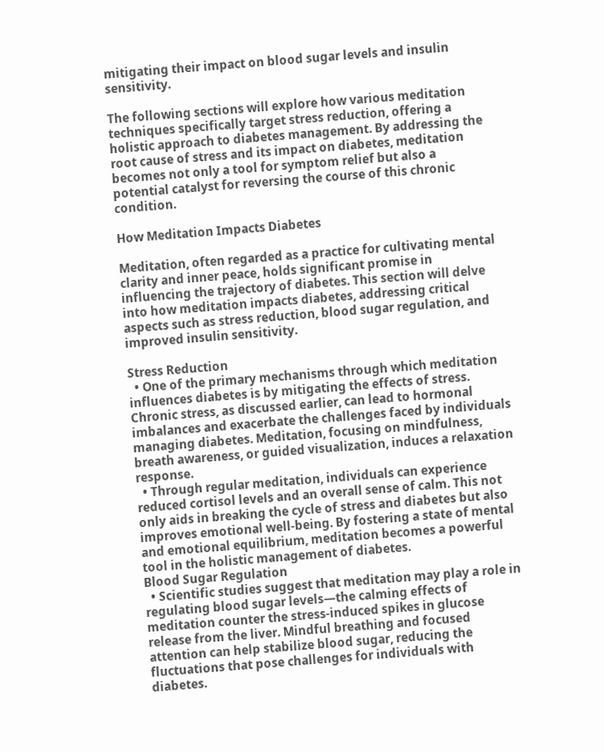mitigating their impact on blood sugar levels and insulin sensitivity.

The following sections will explore how various meditation techniques specifically target stress reduction, offering a holistic approach to diabetes management. By addressing the root cause of stress and its impact on diabetes, meditation becomes not only a tool for symptom relief but also a potential catalyst for reversing the course of this chronic condition.

How Meditation Impacts Diabetes

Meditation, often regarded as a practice for cultivating mental clarity and inner peace, holds significant promise in influencing the trajectory of diabetes. This section will delve into how meditation impacts diabetes, addressing critical aspects such as stress reduction, blood sugar regulation, and improved insulin sensitivity.

Stress Reduction
  • One of the primary mechanisms through which meditation influences diabetes is by mitigating the effects of stress. Chronic stress, as discussed earlier, can lead to hormonal imbalances and exacerbate the challenges faced by individuals managing diabetes. Meditation, focusing on mindfulness, breath awareness, or guided visualization, induces a relaxation response.
  • Through regular meditation, individuals can experience reduced cortisol levels and an overall sense of calm. This not only aids in breaking the cycle of stress and diabetes but also improves emotional well-being. By fostering a state of mental and emotional equilibrium, meditation becomes a powerful tool in the holistic management of diabetes.
Blood Sugar Regulation
  • Scientific studies suggest that meditation may play a role in regulating blood sugar levels—the calming effects of meditation counter the stress-induced spikes in glucose release from the liver. Mindful breathing and focused attention can help stabilize blood sugar, reducing the fluctuations that pose challenges for individuals with diabetes.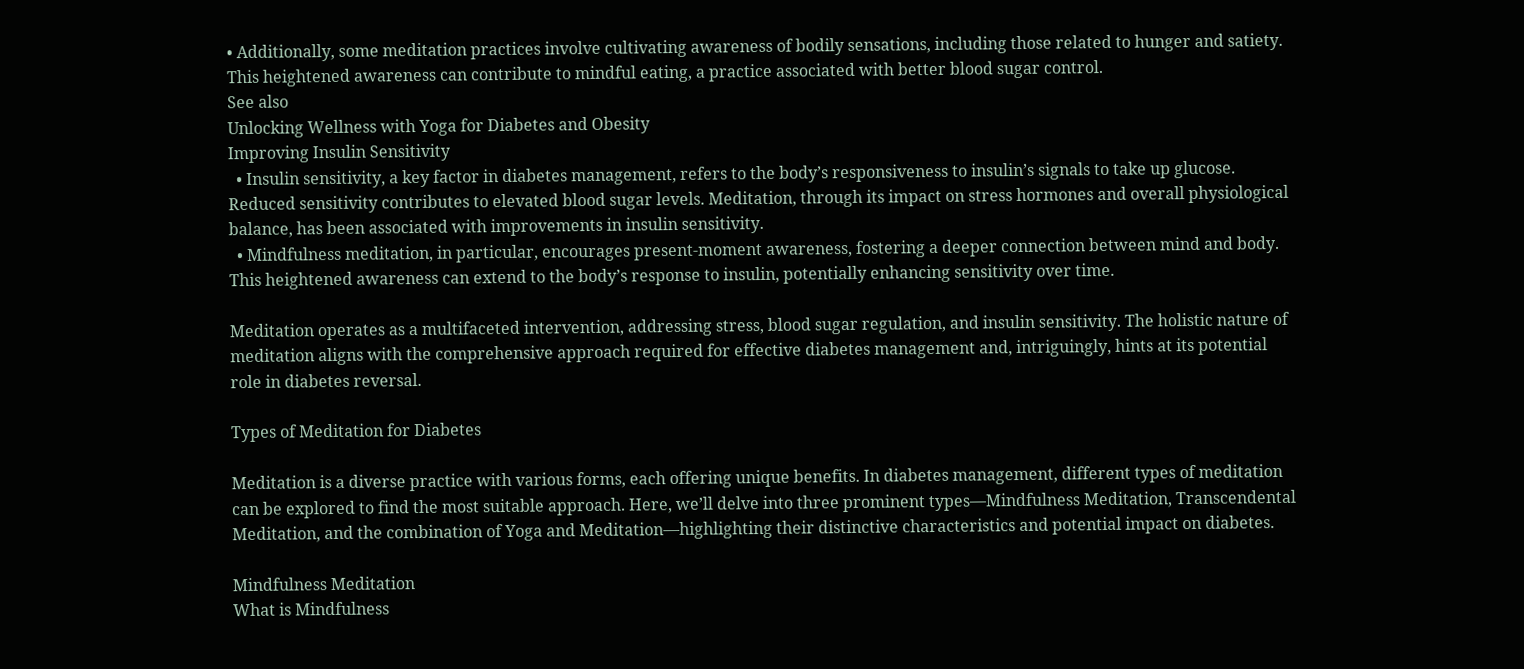• Additionally, some meditation practices involve cultivating awareness of bodily sensations, including those related to hunger and satiety. This heightened awareness can contribute to mindful eating, a practice associated with better blood sugar control.
See also
Unlocking Wellness with Yoga for Diabetes and Obesity
Improving Insulin Sensitivity
  • Insulin sensitivity, a key factor in diabetes management, refers to the body’s responsiveness to insulin’s signals to take up glucose. Reduced sensitivity contributes to elevated blood sugar levels. Meditation, through its impact on stress hormones and overall physiological balance, has been associated with improvements in insulin sensitivity.
  • Mindfulness meditation, in particular, encourages present-moment awareness, fostering a deeper connection between mind and body. This heightened awareness can extend to the body’s response to insulin, potentially enhancing sensitivity over time.

Meditation operates as a multifaceted intervention, addressing stress, blood sugar regulation, and insulin sensitivity. The holistic nature of meditation aligns with the comprehensive approach required for effective diabetes management and, intriguingly, hints at its potential role in diabetes reversal.

Types of Meditation for Diabetes

Meditation is a diverse practice with various forms, each offering unique benefits. In diabetes management, different types of meditation can be explored to find the most suitable approach. Here, we’ll delve into three prominent types—Mindfulness Meditation, Transcendental Meditation, and the combination of Yoga and Meditation—highlighting their distinctive characteristics and potential impact on diabetes.

Mindfulness Meditation
What is Mindfulness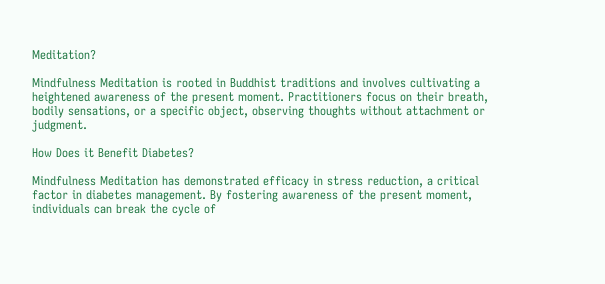Meditation?

Mindfulness Meditation is rooted in Buddhist traditions and involves cultivating a heightened awareness of the present moment. Practitioners focus on their breath, bodily sensations, or a specific object, observing thoughts without attachment or judgment.

How Does it Benefit Diabetes?

Mindfulness Meditation has demonstrated efficacy in stress reduction, a critical factor in diabetes management. By fostering awareness of the present moment, individuals can break the cycle of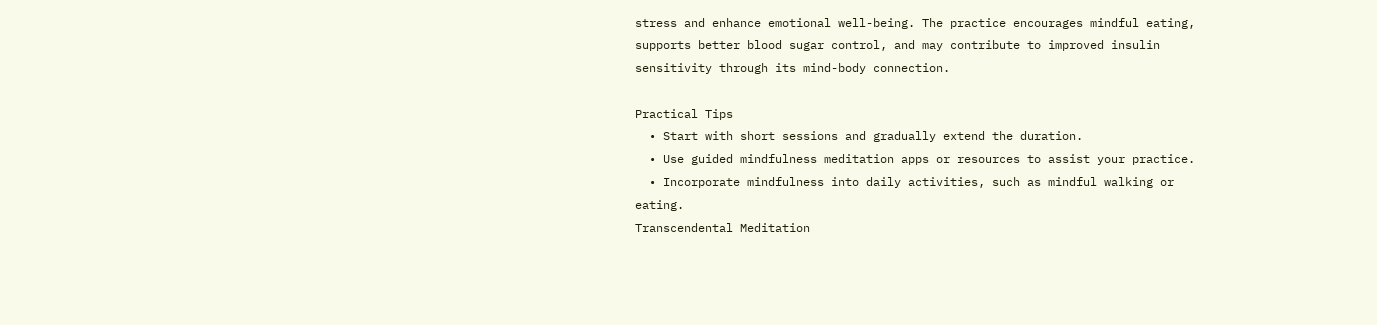stress and enhance emotional well-being. The practice encourages mindful eating, supports better blood sugar control, and may contribute to improved insulin sensitivity through its mind-body connection.

Practical Tips
  • Start with short sessions and gradually extend the duration.
  • Use guided mindfulness meditation apps or resources to assist your practice.
  • Incorporate mindfulness into daily activities, such as mindful walking or eating.
Transcendental Meditation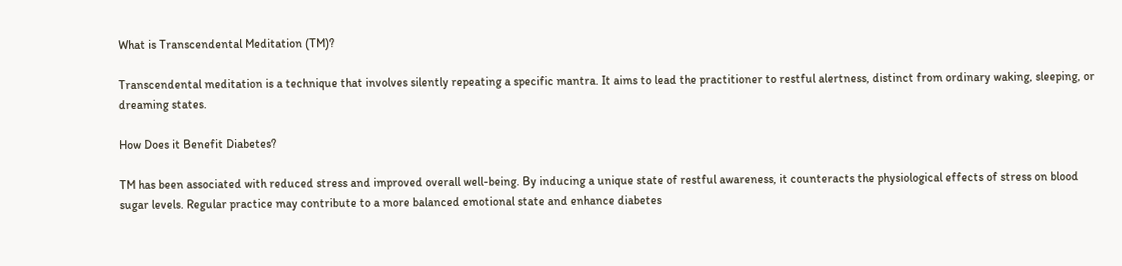What is Transcendental Meditation (TM)?

Transcendental meditation is a technique that involves silently repeating a specific mantra. It aims to lead the practitioner to restful alertness, distinct from ordinary waking, sleeping, or dreaming states.

How Does it Benefit Diabetes?

TM has been associated with reduced stress and improved overall well-being. By inducing a unique state of restful awareness, it counteracts the physiological effects of stress on blood sugar levels. Regular practice may contribute to a more balanced emotional state and enhance diabetes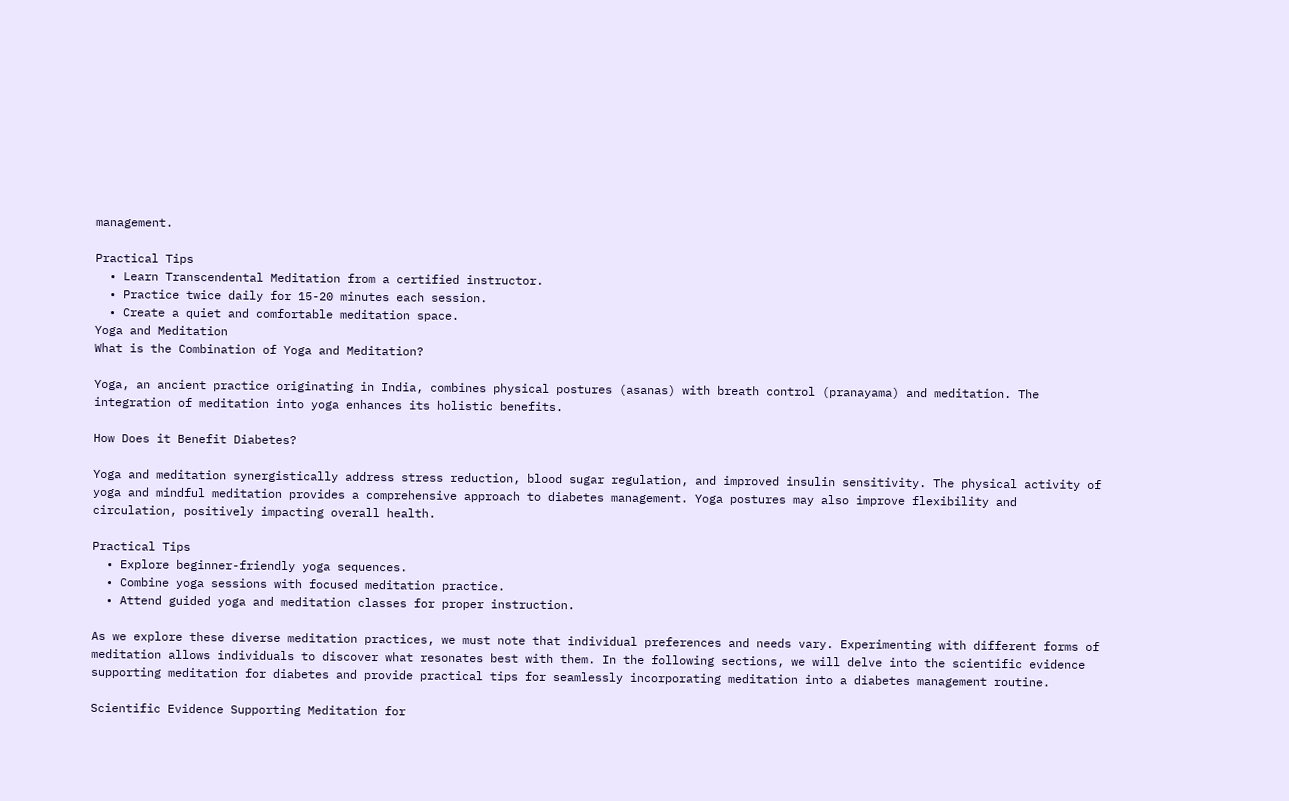management.

Practical Tips
  • Learn Transcendental Meditation from a certified instructor.
  • Practice twice daily for 15-20 minutes each session.
  • Create a quiet and comfortable meditation space.
Yoga and Meditation
What is the Combination of Yoga and Meditation?

Yoga, an ancient practice originating in India, combines physical postures (asanas) with breath control (pranayama) and meditation. The integration of meditation into yoga enhances its holistic benefits.

How Does it Benefit Diabetes?

Yoga and meditation synergistically address stress reduction, blood sugar regulation, and improved insulin sensitivity. The physical activity of yoga and mindful meditation provides a comprehensive approach to diabetes management. Yoga postures may also improve flexibility and circulation, positively impacting overall health.

Practical Tips
  • Explore beginner-friendly yoga sequences.
  • Combine yoga sessions with focused meditation practice.
  • Attend guided yoga and meditation classes for proper instruction.

As we explore these diverse meditation practices, we must note that individual preferences and needs vary. Experimenting with different forms of meditation allows individuals to discover what resonates best with them. In the following sections, we will delve into the scientific evidence supporting meditation for diabetes and provide practical tips for seamlessly incorporating meditation into a diabetes management routine.

Scientific Evidence Supporting Meditation for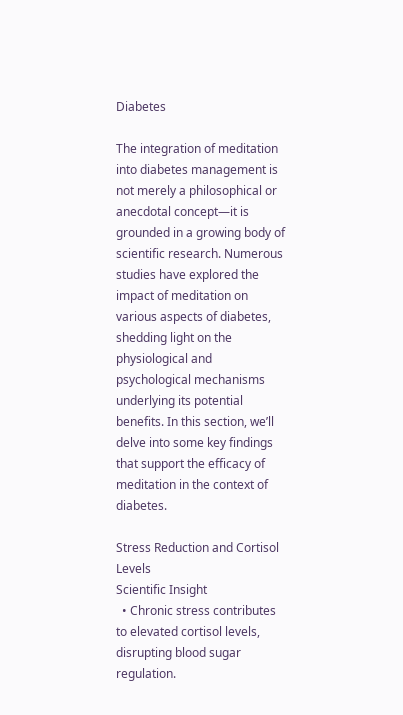Diabetes

The integration of meditation into diabetes management is not merely a philosophical or anecdotal concept—it is grounded in a growing body of scientific research. Numerous studies have explored the impact of meditation on various aspects of diabetes, shedding light on the physiological and psychological mechanisms underlying its potential benefits. In this section, we’ll delve into some key findings that support the efficacy of meditation in the context of diabetes.

Stress Reduction and Cortisol Levels
Scientific Insight
  • Chronic stress contributes to elevated cortisol levels, disrupting blood sugar regulation.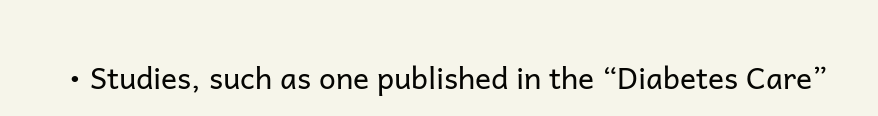• Studies, such as one published in the “Diabetes Care”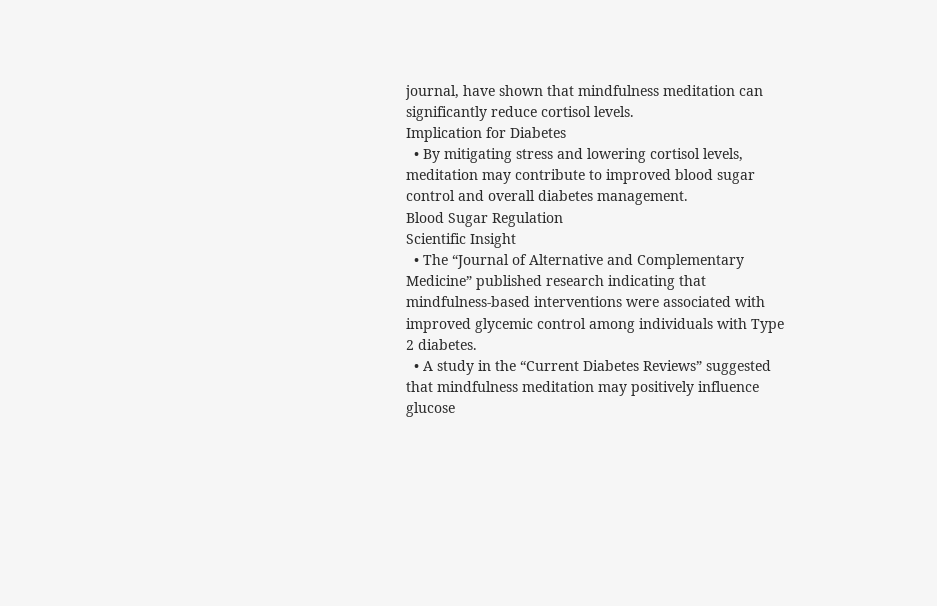journal, have shown that mindfulness meditation can significantly reduce cortisol levels.
Implication for Diabetes
  • By mitigating stress and lowering cortisol levels, meditation may contribute to improved blood sugar control and overall diabetes management.
Blood Sugar Regulation
Scientific Insight
  • The “Journal of Alternative and Complementary Medicine” published research indicating that mindfulness-based interventions were associated with improved glycemic control among individuals with Type 2 diabetes.
  • A study in the “Current Diabetes Reviews” suggested that mindfulness meditation may positively influence glucose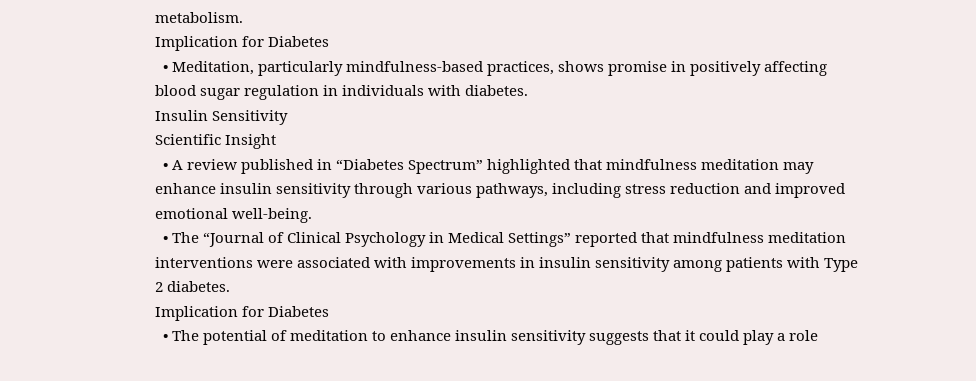metabolism.
Implication for Diabetes
  • Meditation, particularly mindfulness-based practices, shows promise in positively affecting blood sugar regulation in individuals with diabetes.
Insulin Sensitivity
Scientific Insight
  • A review published in “Diabetes Spectrum” highlighted that mindfulness meditation may enhance insulin sensitivity through various pathways, including stress reduction and improved emotional well-being.
  • The “Journal of Clinical Psychology in Medical Settings” reported that mindfulness meditation interventions were associated with improvements in insulin sensitivity among patients with Type 2 diabetes.
Implication for Diabetes
  • The potential of meditation to enhance insulin sensitivity suggests that it could play a role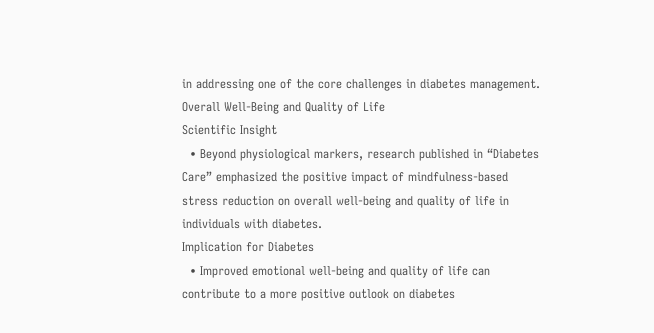in addressing one of the core challenges in diabetes management.
Overall Well-Being and Quality of Life
Scientific Insight
  • Beyond physiological markers, research published in “Diabetes Care” emphasized the positive impact of mindfulness-based stress reduction on overall well-being and quality of life in individuals with diabetes.
Implication for Diabetes
  • Improved emotional well-being and quality of life can contribute to a more positive outlook on diabetes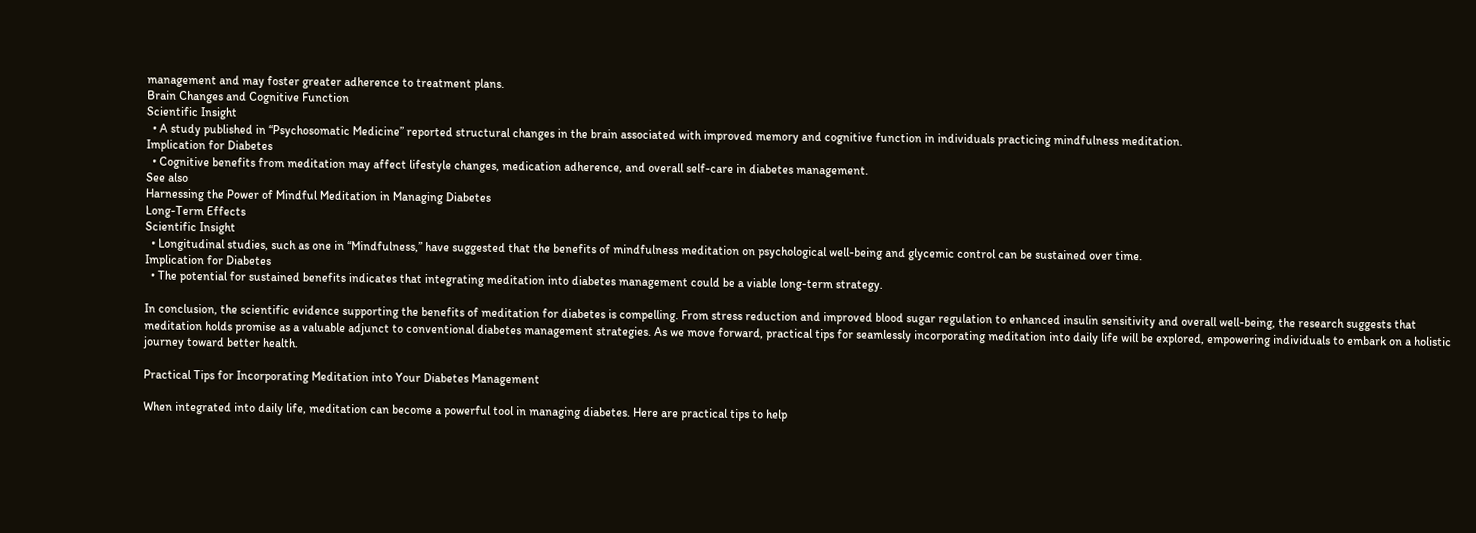management and may foster greater adherence to treatment plans.
Brain Changes and Cognitive Function
Scientific Insight
  • A study published in “Psychosomatic Medicine” reported structural changes in the brain associated with improved memory and cognitive function in individuals practicing mindfulness meditation.
Implication for Diabetes
  • Cognitive benefits from meditation may affect lifestyle changes, medication adherence, and overall self-care in diabetes management.
See also
Harnessing the Power of Mindful Meditation in Managing Diabetes
Long-Term Effects
Scientific Insight
  • Longitudinal studies, such as one in “Mindfulness,” have suggested that the benefits of mindfulness meditation on psychological well-being and glycemic control can be sustained over time.
Implication for Diabetes
  • The potential for sustained benefits indicates that integrating meditation into diabetes management could be a viable long-term strategy.

In conclusion, the scientific evidence supporting the benefits of meditation for diabetes is compelling. From stress reduction and improved blood sugar regulation to enhanced insulin sensitivity and overall well-being, the research suggests that meditation holds promise as a valuable adjunct to conventional diabetes management strategies. As we move forward, practical tips for seamlessly incorporating meditation into daily life will be explored, empowering individuals to embark on a holistic journey toward better health.

Practical Tips for Incorporating Meditation into Your Diabetes Management

When integrated into daily life, meditation can become a powerful tool in managing diabetes. Here are practical tips to help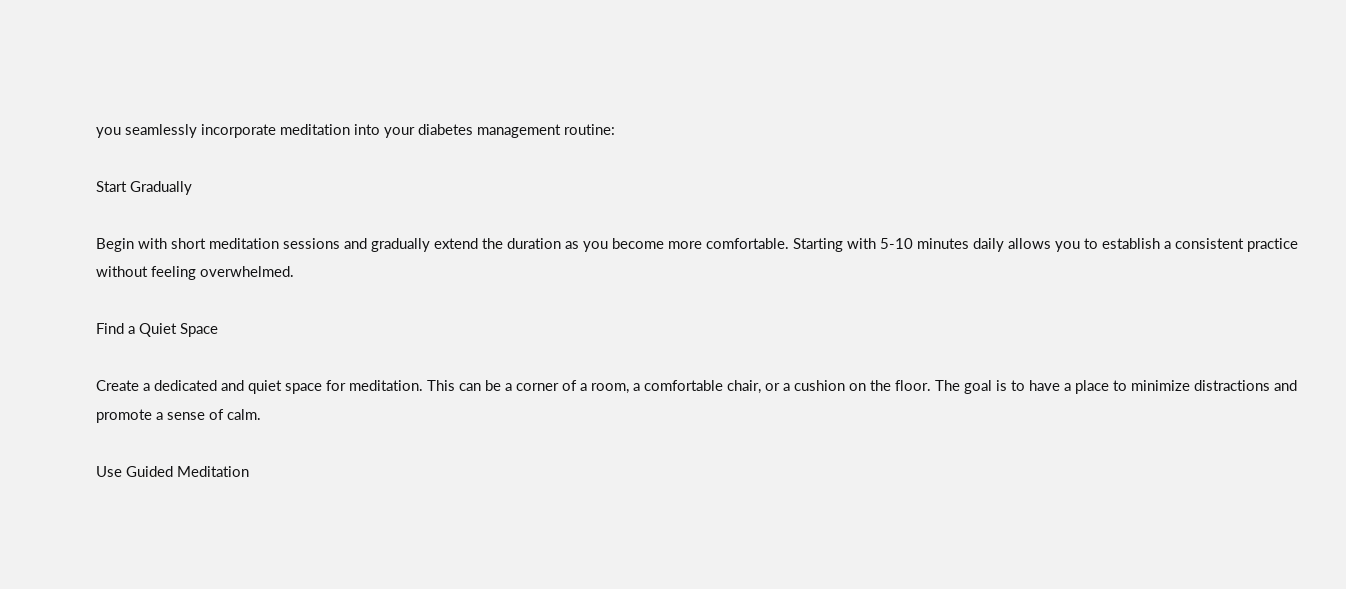you seamlessly incorporate meditation into your diabetes management routine:

Start Gradually

Begin with short meditation sessions and gradually extend the duration as you become more comfortable. Starting with 5-10 minutes daily allows you to establish a consistent practice without feeling overwhelmed.

Find a Quiet Space

Create a dedicated and quiet space for meditation. This can be a corner of a room, a comfortable chair, or a cushion on the floor. The goal is to have a place to minimize distractions and promote a sense of calm.

Use Guided Meditation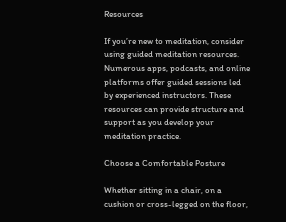Resources

If you’re new to meditation, consider using guided meditation resources. Numerous apps, podcasts, and online platforms offer guided sessions led by experienced instructors. These resources can provide structure and support as you develop your meditation practice.

Choose a Comfortable Posture

Whether sitting in a chair, on a cushion or cross-legged on the floor,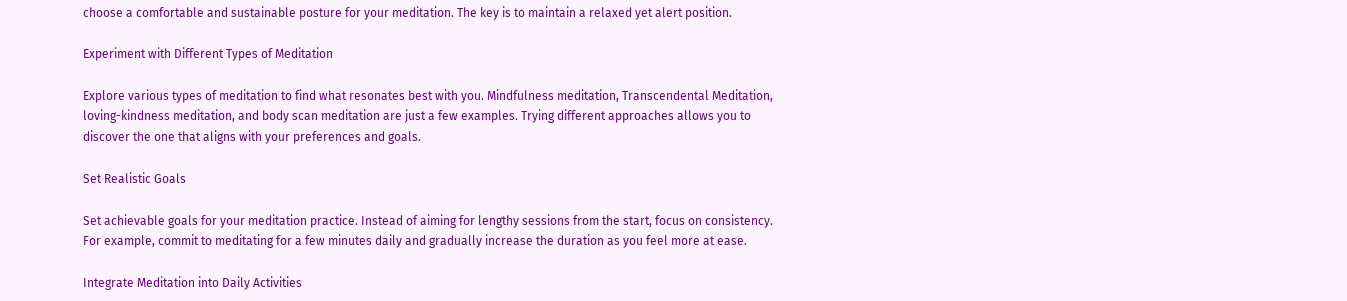choose a comfortable and sustainable posture for your meditation. The key is to maintain a relaxed yet alert position.

Experiment with Different Types of Meditation

Explore various types of meditation to find what resonates best with you. Mindfulness meditation, Transcendental Meditation, loving-kindness meditation, and body scan meditation are just a few examples. Trying different approaches allows you to discover the one that aligns with your preferences and goals.

Set Realistic Goals

Set achievable goals for your meditation practice. Instead of aiming for lengthy sessions from the start, focus on consistency. For example, commit to meditating for a few minutes daily and gradually increase the duration as you feel more at ease.

Integrate Meditation into Daily Activities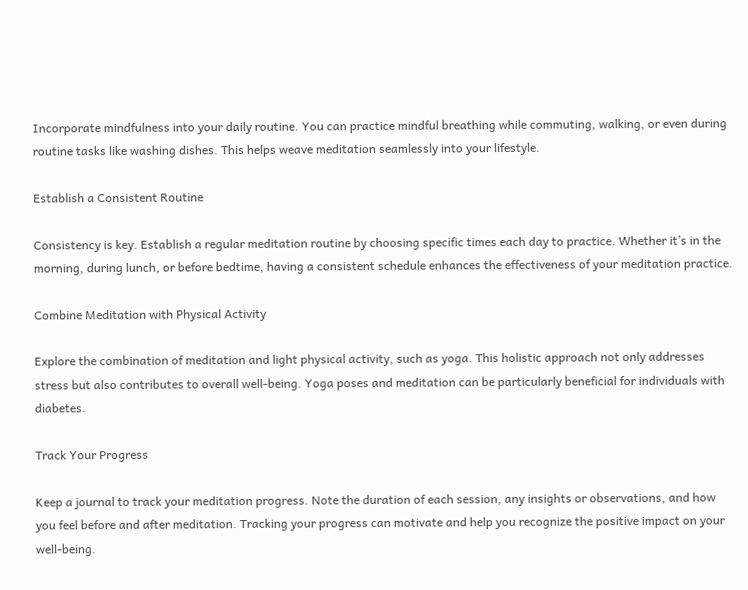Incorporate mindfulness into your daily routine. You can practice mindful breathing while commuting, walking, or even during routine tasks like washing dishes. This helps weave meditation seamlessly into your lifestyle.

Establish a Consistent Routine

Consistency is key. Establish a regular meditation routine by choosing specific times each day to practice. Whether it’s in the morning, during lunch, or before bedtime, having a consistent schedule enhances the effectiveness of your meditation practice.

Combine Meditation with Physical Activity

Explore the combination of meditation and light physical activity, such as yoga. This holistic approach not only addresses stress but also contributes to overall well-being. Yoga poses and meditation can be particularly beneficial for individuals with diabetes.

Track Your Progress

Keep a journal to track your meditation progress. Note the duration of each session, any insights or observations, and how you feel before and after meditation. Tracking your progress can motivate and help you recognize the positive impact on your well-being.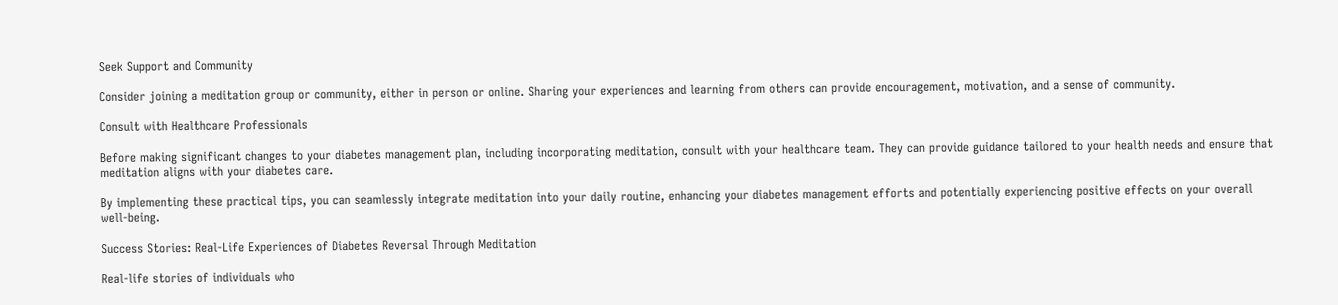Seek Support and Community

Consider joining a meditation group or community, either in person or online. Sharing your experiences and learning from others can provide encouragement, motivation, and a sense of community.

Consult with Healthcare Professionals

Before making significant changes to your diabetes management plan, including incorporating meditation, consult with your healthcare team. They can provide guidance tailored to your health needs and ensure that meditation aligns with your diabetes care.

By implementing these practical tips, you can seamlessly integrate meditation into your daily routine, enhancing your diabetes management efforts and potentially experiencing positive effects on your overall well-being.

Success Stories: Real-Life Experiences of Diabetes Reversal Through Meditation

Real-life stories of individuals who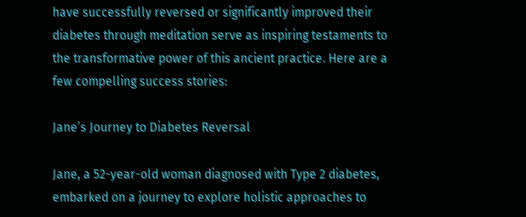have successfully reversed or significantly improved their diabetes through meditation serve as inspiring testaments to the transformative power of this ancient practice. Here are a few compelling success stories:

Jane’s Journey to Diabetes Reversal

Jane, a 52-year-old woman diagnosed with Type 2 diabetes, embarked on a journey to explore holistic approaches to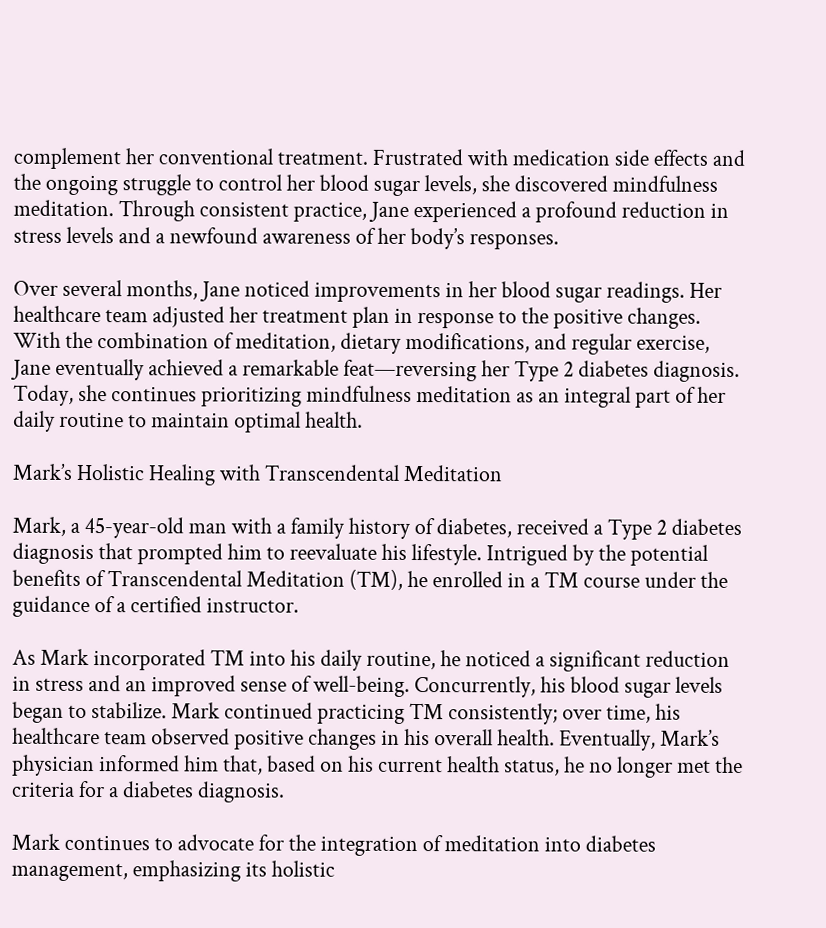complement her conventional treatment. Frustrated with medication side effects and the ongoing struggle to control her blood sugar levels, she discovered mindfulness meditation. Through consistent practice, Jane experienced a profound reduction in stress levels and a newfound awareness of her body’s responses.

Over several months, Jane noticed improvements in her blood sugar readings. Her healthcare team adjusted her treatment plan in response to the positive changes. With the combination of meditation, dietary modifications, and regular exercise, Jane eventually achieved a remarkable feat—reversing her Type 2 diabetes diagnosis. Today, she continues prioritizing mindfulness meditation as an integral part of her daily routine to maintain optimal health.

Mark’s Holistic Healing with Transcendental Meditation

Mark, a 45-year-old man with a family history of diabetes, received a Type 2 diabetes diagnosis that prompted him to reevaluate his lifestyle. Intrigued by the potential benefits of Transcendental Meditation (TM), he enrolled in a TM course under the guidance of a certified instructor.

As Mark incorporated TM into his daily routine, he noticed a significant reduction in stress and an improved sense of well-being. Concurrently, his blood sugar levels began to stabilize. Mark continued practicing TM consistently; over time, his healthcare team observed positive changes in his overall health. Eventually, Mark’s physician informed him that, based on his current health status, he no longer met the criteria for a diabetes diagnosis.

Mark continues to advocate for the integration of meditation into diabetes management, emphasizing its holistic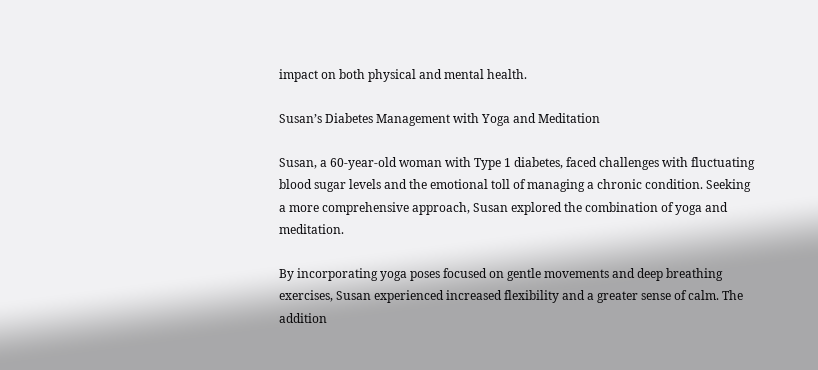impact on both physical and mental health.

Susan’s Diabetes Management with Yoga and Meditation

Susan, a 60-year-old woman with Type 1 diabetes, faced challenges with fluctuating blood sugar levels and the emotional toll of managing a chronic condition. Seeking a more comprehensive approach, Susan explored the combination of yoga and meditation.

By incorporating yoga poses focused on gentle movements and deep breathing exercises, Susan experienced increased flexibility and a greater sense of calm. The addition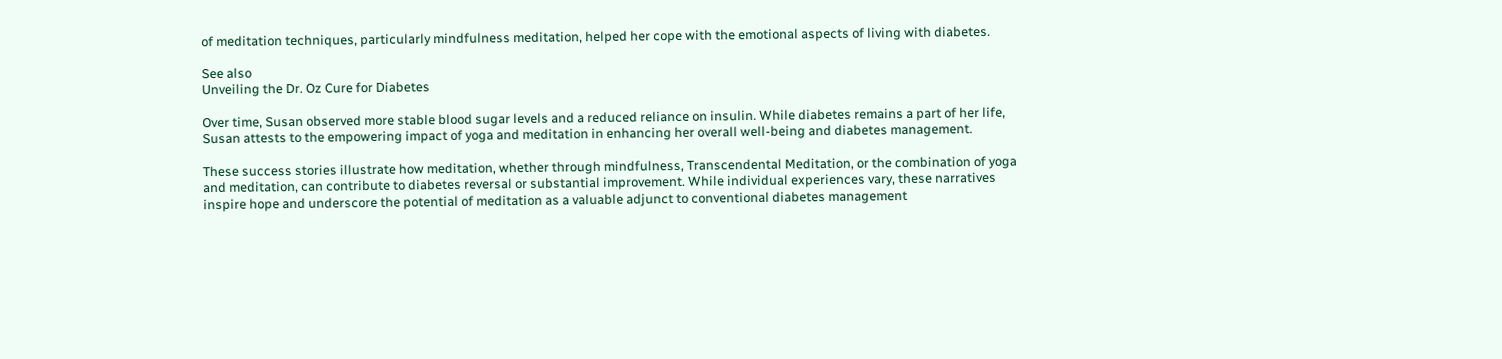of meditation techniques, particularly mindfulness meditation, helped her cope with the emotional aspects of living with diabetes.

See also
Unveiling the Dr. Oz Cure for Diabetes

Over time, Susan observed more stable blood sugar levels and a reduced reliance on insulin. While diabetes remains a part of her life, Susan attests to the empowering impact of yoga and meditation in enhancing her overall well-being and diabetes management.

These success stories illustrate how meditation, whether through mindfulness, Transcendental Meditation, or the combination of yoga and meditation, can contribute to diabetes reversal or substantial improvement. While individual experiences vary, these narratives inspire hope and underscore the potential of meditation as a valuable adjunct to conventional diabetes management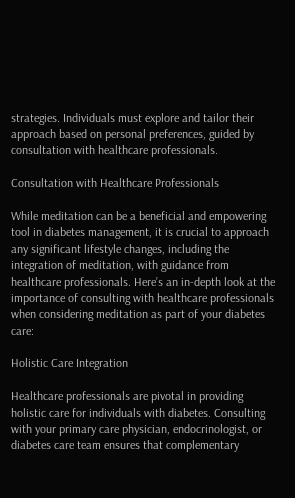strategies. Individuals must explore and tailor their approach based on personal preferences, guided by consultation with healthcare professionals.

Consultation with Healthcare Professionals

While meditation can be a beneficial and empowering tool in diabetes management, it is crucial to approach any significant lifestyle changes, including the integration of meditation, with guidance from healthcare professionals. Here’s an in-depth look at the importance of consulting with healthcare professionals when considering meditation as part of your diabetes care:

Holistic Care Integration

Healthcare professionals are pivotal in providing holistic care for individuals with diabetes. Consulting with your primary care physician, endocrinologist, or diabetes care team ensures that complementary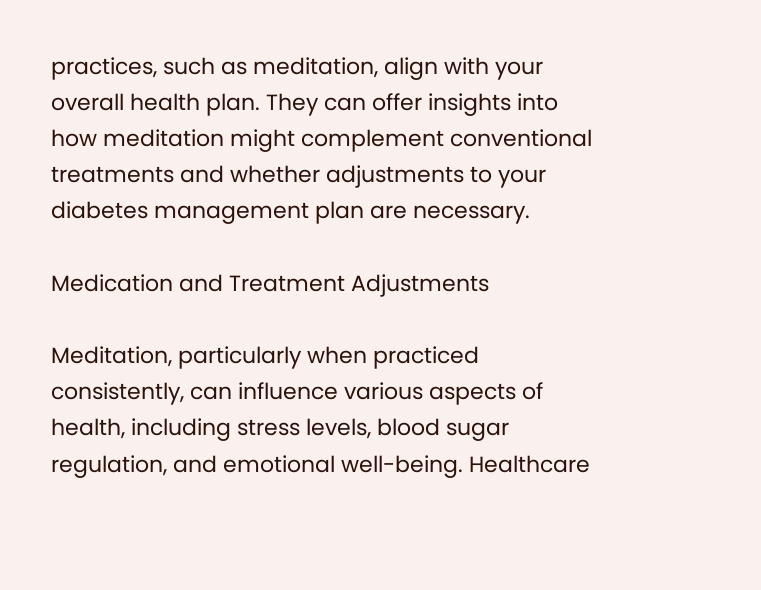practices, such as meditation, align with your overall health plan. They can offer insights into how meditation might complement conventional treatments and whether adjustments to your diabetes management plan are necessary.

Medication and Treatment Adjustments

Meditation, particularly when practiced consistently, can influence various aspects of health, including stress levels, blood sugar regulation, and emotional well-being. Healthcare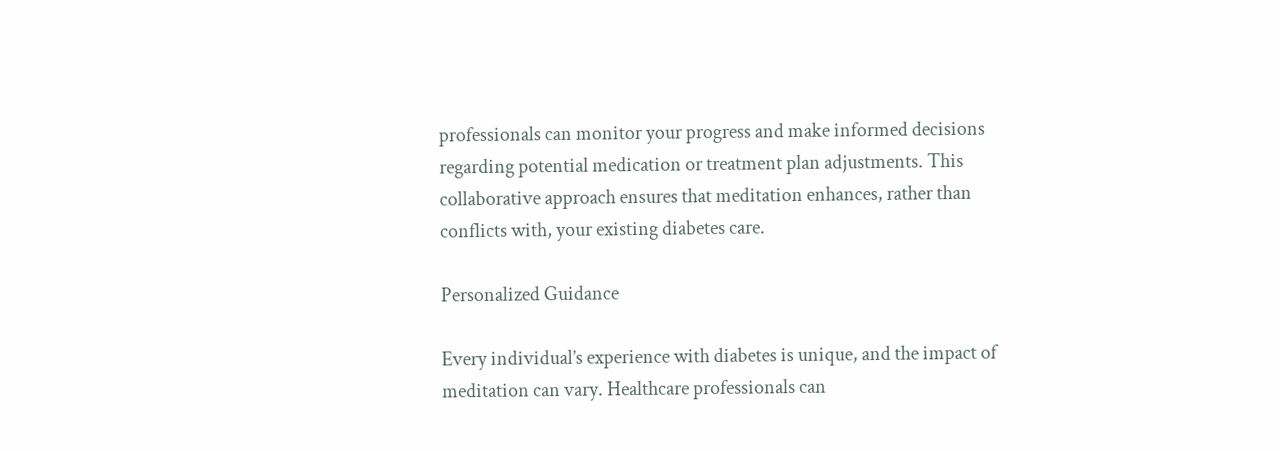professionals can monitor your progress and make informed decisions regarding potential medication or treatment plan adjustments. This collaborative approach ensures that meditation enhances, rather than conflicts with, your existing diabetes care.

Personalized Guidance

Every individual’s experience with diabetes is unique, and the impact of meditation can vary. Healthcare professionals can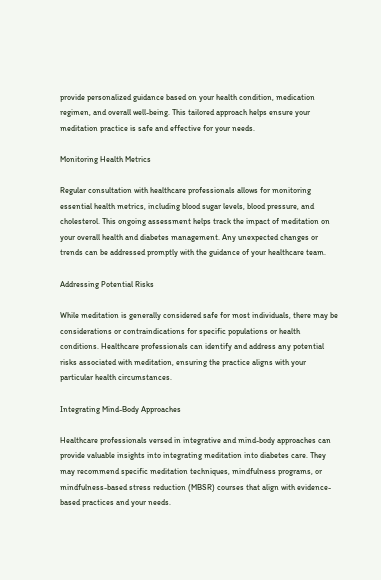provide personalized guidance based on your health condition, medication regimen, and overall well-being. This tailored approach helps ensure your meditation practice is safe and effective for your needs.

Monitoring Health Metrics

Regular consultation with healthcare professionals allows for monitoring essential health metrics, including blood sugar levels, blood pressure, and cholesterol. This ongoing assessment helps track the impact of meditation on your overall health and diabetes management. Any unexpected changes or trends can be addressed promptly with the guidance of your healthcare team.

Addressing Potential Risks

While meditation is generally considered safe for most individuals, there may be considerations or contraindications for specific populations or health conditions. Healthcare professionals can identify and address any potential risks associated with meditation, ensuring the practice aligns with your particular health circumstances.

Integrating Mind-Body Approaches

Healthcare professionals versed in integrative and mind-body approaches can provide valuable insights into integrating meditation into diabetes care. They may recommend specific meditation techniques, mindfulness programs, or mindfulness-based stress reduction (MBSR) courses that align with evidence-based practices and your needs.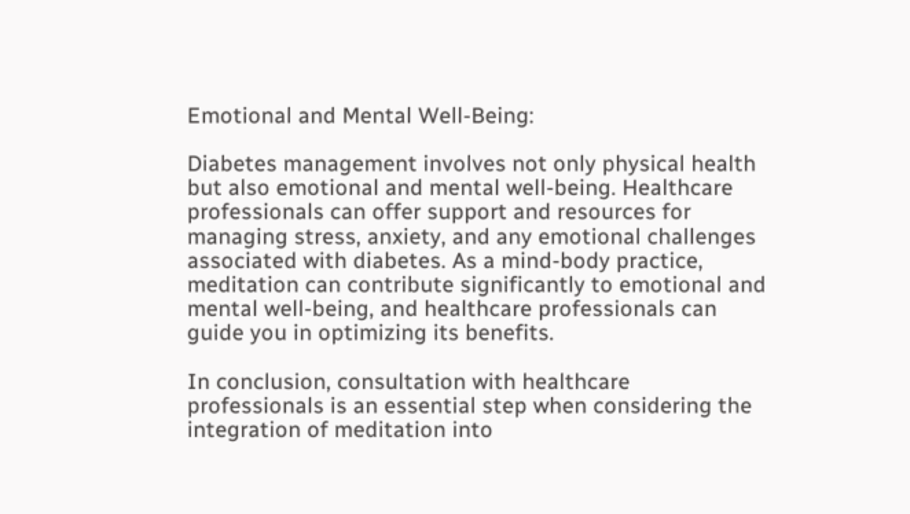Emotional and Mental Well-Being:

Diabetes management involves not only physical health but also emotional and mental well-being. Healthcare professionals can offer support and resources for managing stress, anxiety, and any emotional challenges associated with diabetes. As a mind-body practice, meditation can contribute significantly to emotional and mental well-being, and healthcare professionals can guide you in optimizing its benefits.

In conclusion, consultation with healthcare professionals is an essential step when considering the integration of meditation into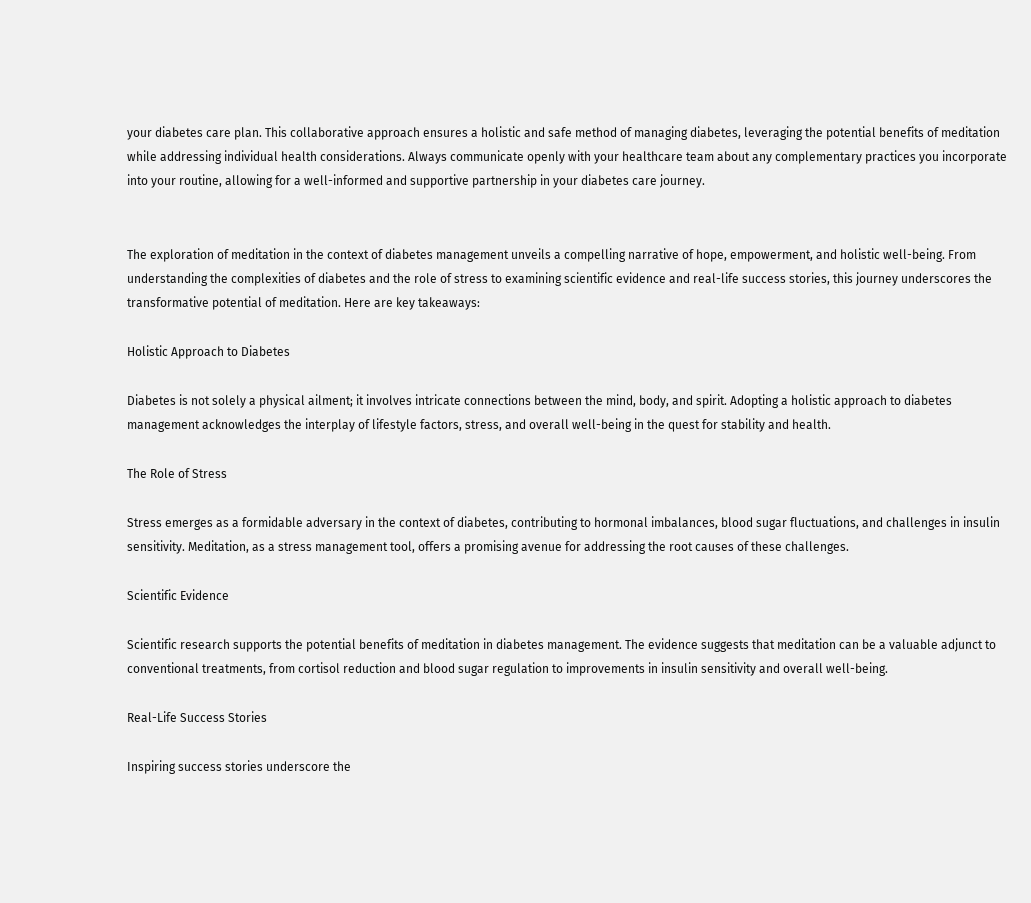your diabetes care plan. This collaborative approach ensures a holistic and safe method of managing diabetes, leveraging the potential benefits of meditation while addressing individual health considerations. Always communicate openly with your healthcare team about any complementary practices you incorporate into your routine, allowing for a well-informed and supportive partnership in your diabetes care journey.


The exploration of meditation in the context of diabetes management unveils a compelling narrative of hope, empowerment, and holistic well-being. From understanding the complexities of diabetes and the role of stress to examining scientific evidence and real-life success stories, this journey underscores the transformative potential of meditation. Here are key takeaways:

Holistic Approach to Diabetes

Diabetes is not solely a physical ailment; it involves intricate connections between the mind, body, and spirit. Adopting a holistic approach to diabetes management acknowledges the interplay of lifestyle factors, stress, and overall well-being in the quest for stability and health.

The Role of Stress

Stress emerges as a formidable adversary in the context of diabetes, contributing to hormonal imbalances, blood sugar fluctuations, and challenges in insulin sensitivity. Meditation, as a stress management tool, offers a promising avenue for addressing the root causes of these challenges.

Scientific Evidence

Scientific research supports the potential benefits of meditation in diabetes management. The evidence suggests that meditation can be a valuable adjunct to conventional treatments, from cortisol reduction and blood sugar regulation to improvements in insulin sensitivity and overall well-being.

Real-Life Success Stories

Inspiring success stories underscore the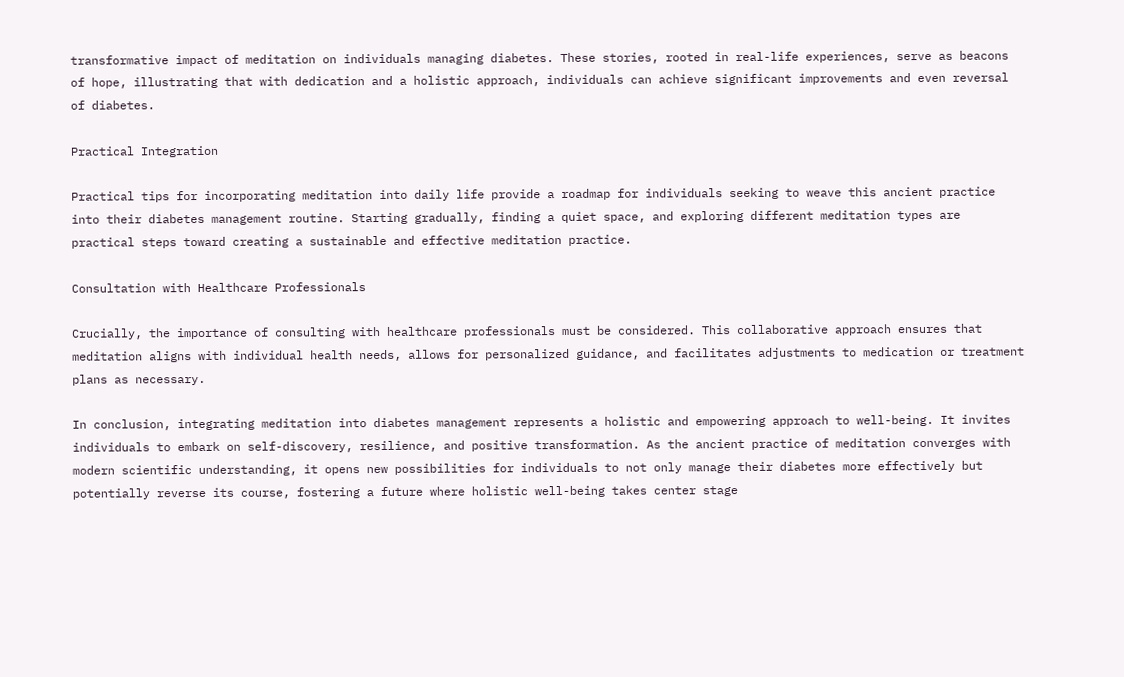transformative impact of meditation on individuals managing diabetes. These stories, rooted in real-life experiences, serve as beacons of hope, illustrating that with dedication and a holistic approach, individuals can achieve significant improvements and even reversal of diabetes.

Practical Integration

Practical tips for incorporating meditation into daily life provide a roadmap for individuals seeking to weave this ancient practice into their diabetes management routine. Starting gradually, finding a quiet space, and exploring different meditation types are practical steps toward creating a sustainable and effective meditation practice.

Consultation with Healthcare Professionals

Crucially, the importance of consulting with healthcare professionals must be considered. This collaborative approach ensures that meditation aligns with individual health needs, allows for personalized guidance, and facilitates adjustments to medication or treatment plans as necessary.

In conclusion, integrating meditation into diabetes management represents a holistic and empowering approach to well-being. It invites individuals to embark on self-discovery, resilience, and positive transformation. As the ancient practice of meditation converges with modern scientific understanding, it opens new possibilities for individuals to not only manage their diabetes more effectively but potentially reverse its course, fostering a future where holistic well-being takes center stage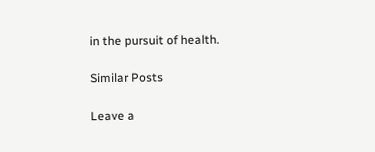in the pursuit of health.

Similar Posts

Leave a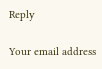Reply

Your email address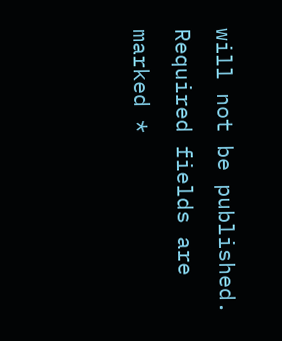will not be published. Required fields are marked *